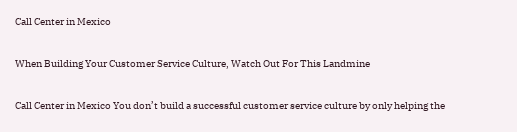Call Center in Mexico

When Building Your Customer Service Culture, Watch Out For This Landmine

Call Center in Mexico You don’t build a successful customer service culture by only helping the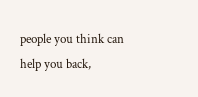people you think can help you back,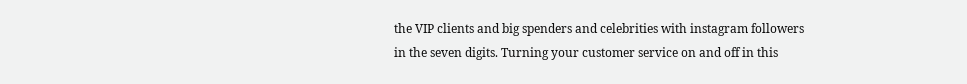the VIP clients and big spenders and celebrities with instagram followers in the seven digits. Turning your customer service on and off in this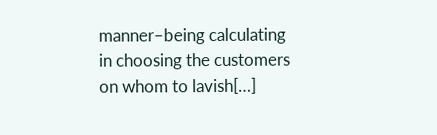manner–being calculating in choosing the customers on whom to lavish[…]